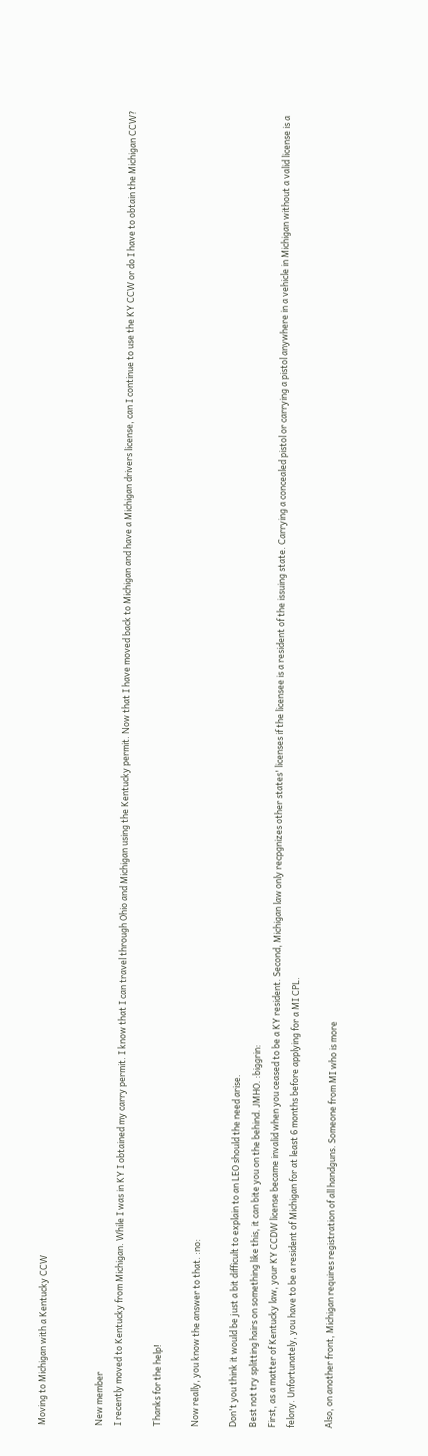Moving to Michigan with a Kentucky CCW


New member
I recently moved to Kentucky from Michigan. While I was in KY I obtained my carry permit. I know that I can travel through Ohio and Michigan using the Kentucky permit. Now that I have moved back to Michigan and have a Michigan drivers license, can I continue to use the KY CCW or do I have to obtain the Michigan CCW?

Thanks for the help!

Now really, you know the answer to that. :no:

Don't you think it would be just a bit difficult to explain to an LEO should the need arise.
Best not try splitting hairs on something like this, it can bite you on the behind. JMHO. :biggrin:
First, as a matter of Kentucky law, your KY CCDW license became invalid when you ceased to be a KY resident. Second, Michigan law only recpgnizes other states' licenses if the licensee is a resident of the issuing state. Carrying a concealed pistol or carrying a pistol anywhere in a vehicle in Michigan without a valid license is a felony. Unfortunately, you have to be a resident of Michigan for at least 6 months before applying for a MI CPL.

Also, on another front, Michigan requires registration of all handguns. Someone from MI who is more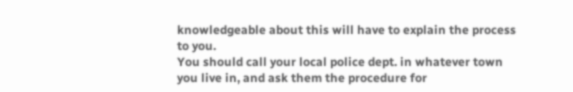knowledgeable about this will have to explain the process to you.
You should call your local police dept. in whatever town you live in, and ask them the procedure for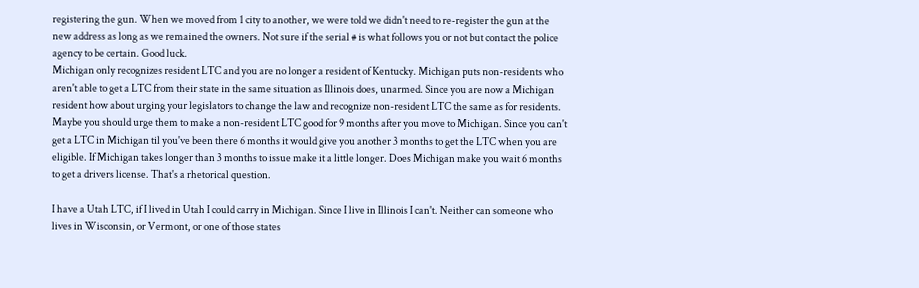registering the gun. When we moved from 1 city to another, we were told we didn't need to re-register the gun at the new address as long as we remained the owners. Not sure if the serial # is what follows you or not but contact the police agency to be certain. Good luck.
Michigan only recognizes resident LTC and you are no longer a resident of Kentucky. Michigan puts non-residents who aren't able to get a LTC from their state in the same situation as Illinois does, unarmed. Since you are now a Michigan resident how about urging your legislators to change the law and recognize non-resident LTC the same as for residents. Maybe you should urge them to make a non-resident LTC good for 9 months after you move to Michigan. Since you can't get a LTC in Michigan til you've been there 6 months it would give you another 3 months to get the LTC when you are eligible. If Michigan takes longer than 3 months to issue make it a little longer. Does Michigan make you wait 6 months to get a drivers license. That's a rhetorical question.

I have a Utah LTC, if I lived in Utah I could carry in Michigan. Since I live in Illinois I can't. Neither can someone who lives in Wisconsin, or Vermont, or one of those states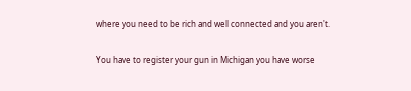where you need to be rich and well connected and you aren't.

You have to register your gun in Michigan you have worse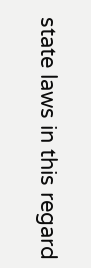state laws in this regard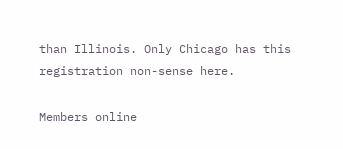than Illinois. Only Chicago has this registration non-sense here.

Members online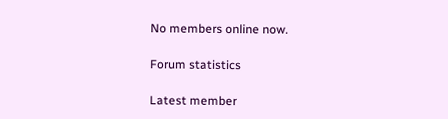No members online now.

Forum statistics

Latest member